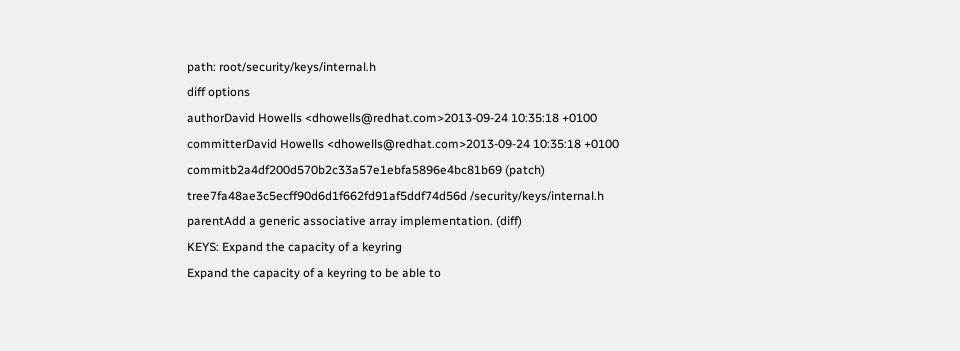path: root/security/keys/internal.h
diff options
authorDavid Howells <dhowells@redhat.com>2013-09-24 10:35:18 +0100
committerDavid Howells <dhowells@redhat.com>2013-09-24 10:35:18 +0100
commitb2a4df200d570b2c33a57e1ebfa5896e4bc81b69 (patch)
tree7fa48ae3c5ecff90d6d1f662fd91af5ddf74d56d /security/keys/internal.h
parentAdd a generic associative array implementation. (diff)
KEYS: Expand the capacity of a keyring
Expand the capacity of a keyring to be able to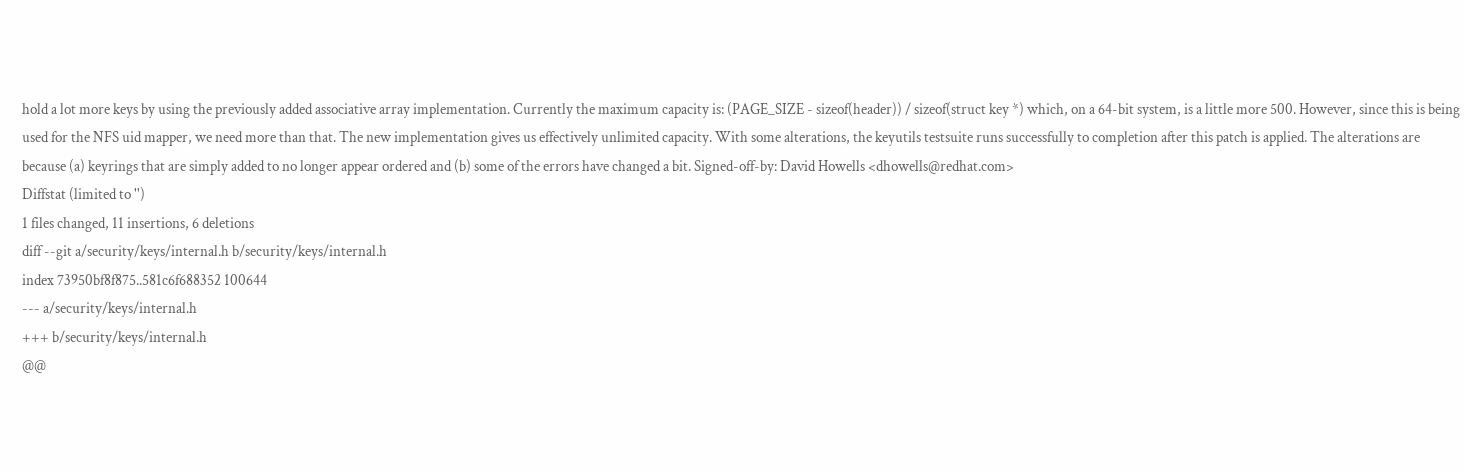hold a lot more keys by using the previously added associative array implementation. Currently the maximum capacity is: (PAGE_SIZE - sizeof(header)) / sizeof(struct key *) which, on a 64-bit system, is a little more 500. However, since this is being used for the NFS uid mapper, we need more than that. The new implementation gives us effectively unlimited capacity. With some alterations, the keyutils testsuite runs successfully to completion after this patch is applied. The alterations are because (a) keyrings that are simply added to no longer appear ordered and (b) some of the errors have changed a bit. Signed-off-by: David Howells <dhowells@redhat.com>
Diffstat (limited to '')
1 files changed, 11 insertions, 6 deletions
diff --git a/security/keys/internal.h b/security/keys/internal.h
index 73950bf8f875..581c6f688352 100644
--- a/security/keys/internal.h
+++ b/security/keys/internal.h
@@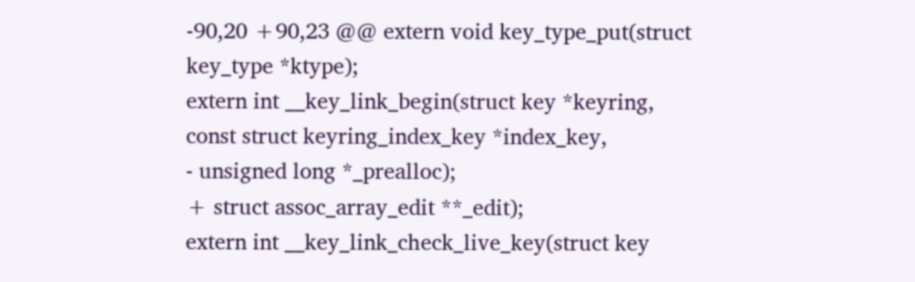-90,20 +90,23 @@ extern void key_type_put(struct key_type *ktype);
extern int __key_link_begin(struct key *keyring,
const struct keyring_index_key *index_key,
- unsigned long *_prealloc);
+ struct assoc_array_edit **_edit);
extern int __key_link_check_live_key(struct key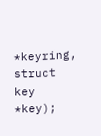*keyring, struct key *key);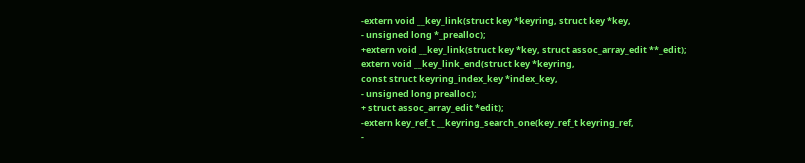-extern void __key_link(struct key *keyring, struct key *key,
- unsigned long *_prealloc);
+extern void __key_link(struct key *key, struct assoc_array_edit **_edit);
extern void __key_link_end(struct key *keyring,
const struct keyring_index_key *index_key,
- unsigned long prealloc);
+ struct assoc_array_edit *edit);
-extern key_ref_t __keyring_search_one(key_ref_t keyring_ref,
-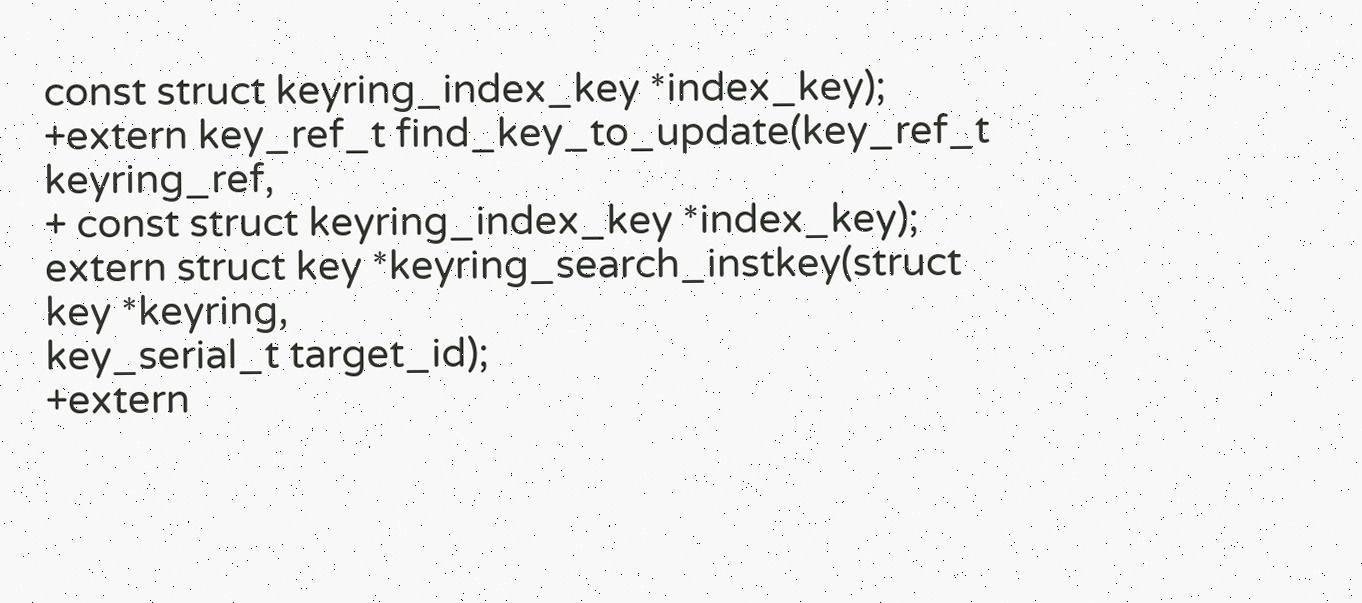const struct keyring_index_key *index_key);
+extern key_ref_t find_key_to_update(key_ref_t keyring_ref,
+ const struct keyring_index_key *index_key);
extern struct key *keyring_search_instkey(struct key *keyring,
key_serial_t target_id);
+extern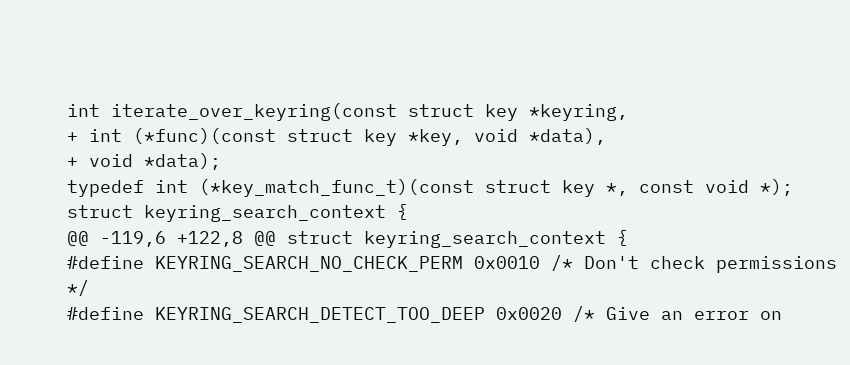int iterate_over_keyring(const struct key *keyring,
+ int (*func)(const struct key *key, void *data),
+ void *data);
typedef int (*key_match_func_t)(const struct key *, const void *);
struct keyring_search_context {
@@ -119,6 +122,8 @@ struct keyring_search_context {
#define KEYRING_SEARCH_NO_CHECK_PERM 0x0010 /* Don't check permissions */
#define KEYRING_SEARCH_DETECT_TOO_DEEP 0x0020 /* Give an error on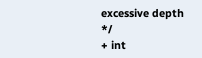excessive depth */
+ int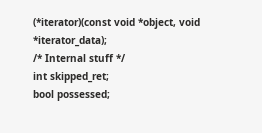(*iterator)(const void *object, void *iterator_data);
/* Internal stuff */
int skipped_ret;
bool possessed;